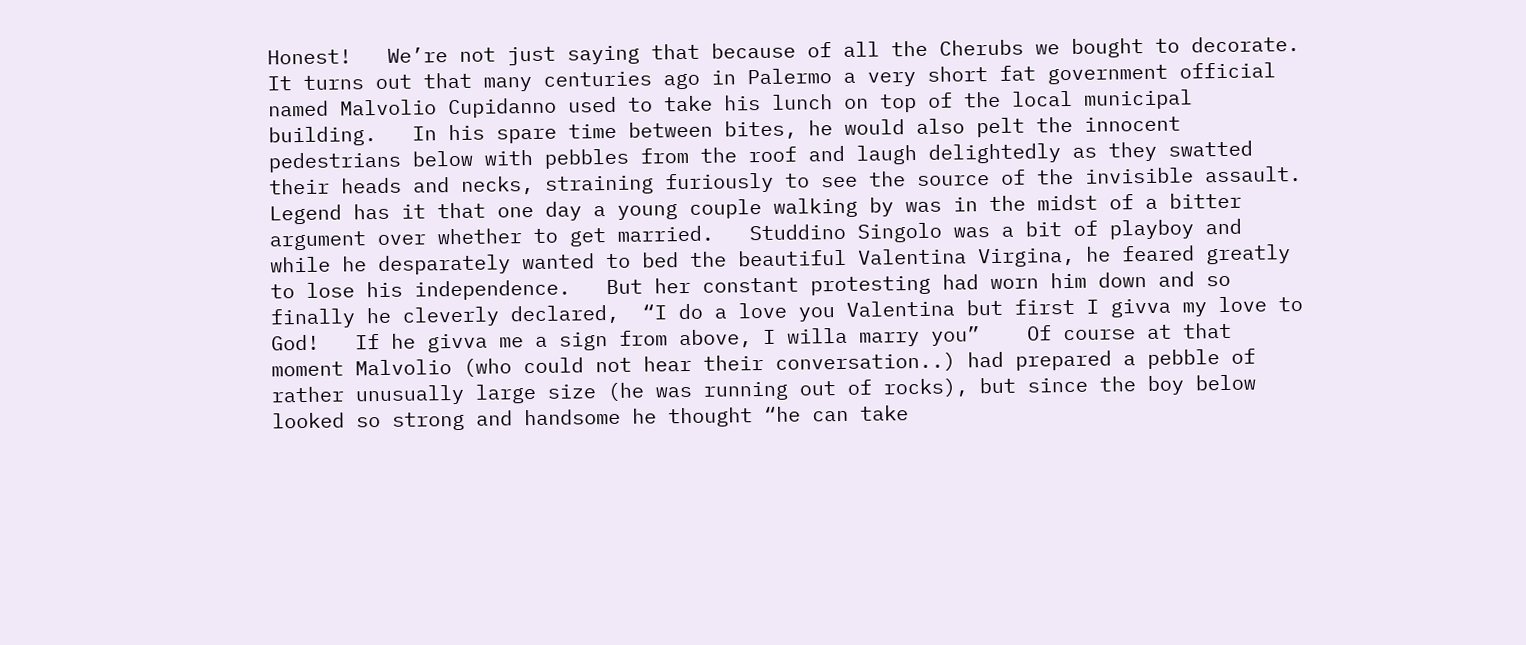Honest!   We’re not just saying that because of all the Cherubs we bought to decorate.   It turns out that many centuries ago in Palermo a very short fat government official named Malvolio Cupidanno used to take his lunch on top of the local municipal building.   In his spare time between bites, he would also pelt the innocent pedestrians below with pebbles from the roof and laugh delightedly as they swatted their heads and necks, straining furiously to see the source of the invisible assault.   Legend has it that one day a young couple walking by was in the midst of a bitter argument over whether to get married.   Studdino Singolo was a bit of playboy and while he desparately wanted to bed the beautiful Valentina Virgina, he feared greatly to lose his independence.   But her constant protesting had worn him down and so finally he cleverly declared,  “I do a love you Valentina but first I givva my love to God!   If he givva me a sign from above, I willa marry you”    Of course at that moment Malvolio (who could not hear their conversation..) had prepared a pebble of rather unusually large size (he was running out of rocks), but since the boy below looked so strong and handsome he thought “he can take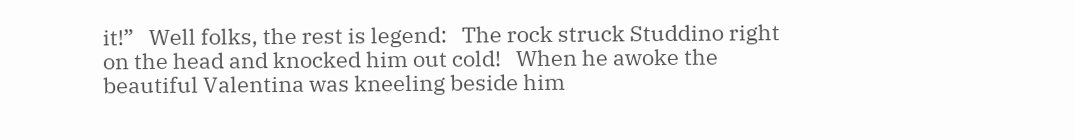it!”   Well folks, the rest is legend:   The rock struck Studdino right on the head and knocked him out cold!   When he awoke the beautiful Valentina was kneeling beside him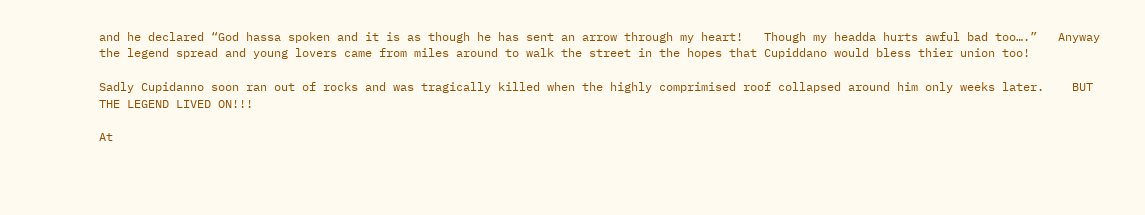and he declared “God hassa spoken and it is as though he has sent an arrow through my heart!   Though my headda hurts awful bad too….”   Anyway the legend spread and young lovers came from miles around to walk the street in the hopes that Cupiddano would bless thier union too!

Sadly Cupidanno soon ran out of rocks and was tragically killed when the highly comprimised roof collapsed around him only weeks later.    BUT THE LEGEND LIVED ON!!!

At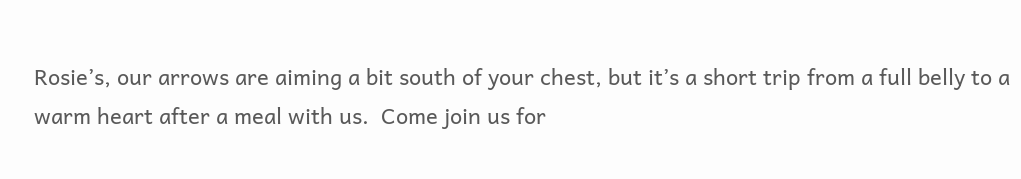Rosie’s, our arrows are aiming a bit south of your chest, but it’s a short trip from a full belly to a warm heart after a meal with us.  Come join us for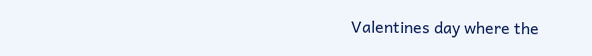Valentines day where the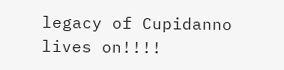legacy of Cupidanno lives on!!!!